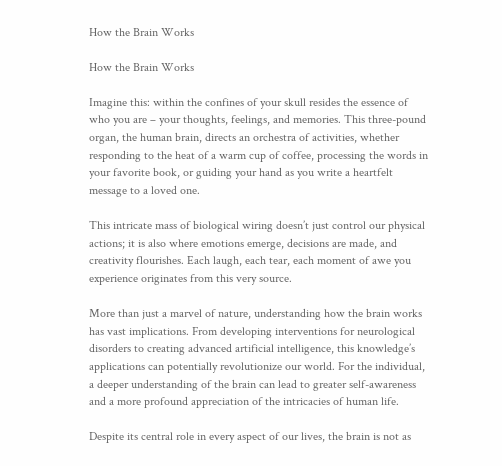How the Brain Works

How the Brain Works

Imagine this: within the confines of your skull resides the essence of who you are – your thoughts, feelings, and memories. This three-pound organ, the human brain, directs an orchestra of activities, whether responding to the heat of a warm cup of coffee, processing the words in your favorite book, or guiding your hand as you write a heartfelt message to a loved one.

This intricate mass of biological wiring doesn’t just control our physical actions; it is also where emotions emerge, decisions are made, and creativity flourishes. Each laugh, each tear, each moment of awe you experience originates from this very source.

More than just a marvel of nature, understanding how the brain works has vast implications. From developing interventions for neurological disorders to creating advanced artificial intelligence, this knowledge’s applications can potentially revolutionize our world. For the individual, a deeper understanding of the brain can lead to greater self-awareness and a more profound appreciation of the intricacies of human life.

Despite its central role in every aspect of our lives, the brain is not as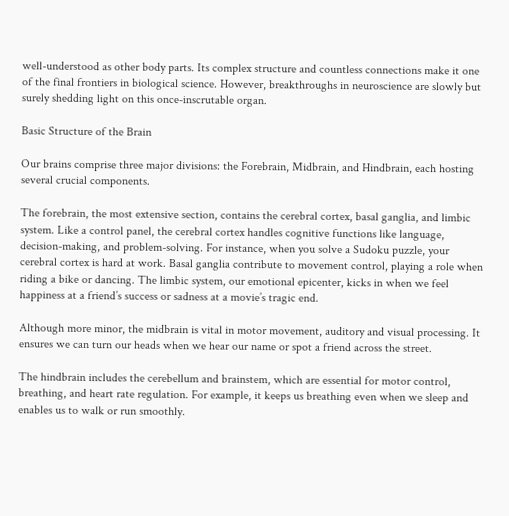well-understood as other body parts. Its complex structure and countless connections make it one of the final frontiers in biological science. However, breakthroughs in neuroscience are slowly but surely shedding light on this once-inscrutable organ.

Basic Structure of the Brain

Our brains comprise three major divisions: the Forebrain, Midbrain, and Hindbrain, each hosting several crucial components.

The forebrain, the most extensive section, contains the cerebral cortex, basal ganglia, and limbic system. Like a control panel, the cerebral cortex handles cognitive functions like language, decision-making, and problem-solving. For instance, when you solve a Sudoku puzzle, your cerebral cortex is hard at work. Basal ganglia contribute to movement control, playing a role when riding a bike or dancing. The limbic system, our emotional epicenter, kicks in when we feel happiness at a friend’s success or sadness at a movie’s tragic end.

Although more minor, the midbrain is vital in motor movement, auditory and visual processing. It ensures we can turn our heads when we hear our name or spot a friend across the street.

The hindbrain includes the cerebellum and brainstem, which are essential for motor control, breathing, and heart rate regulation. For example, it keeps us breathing even when we sleep and enables us to walk or run smoothly.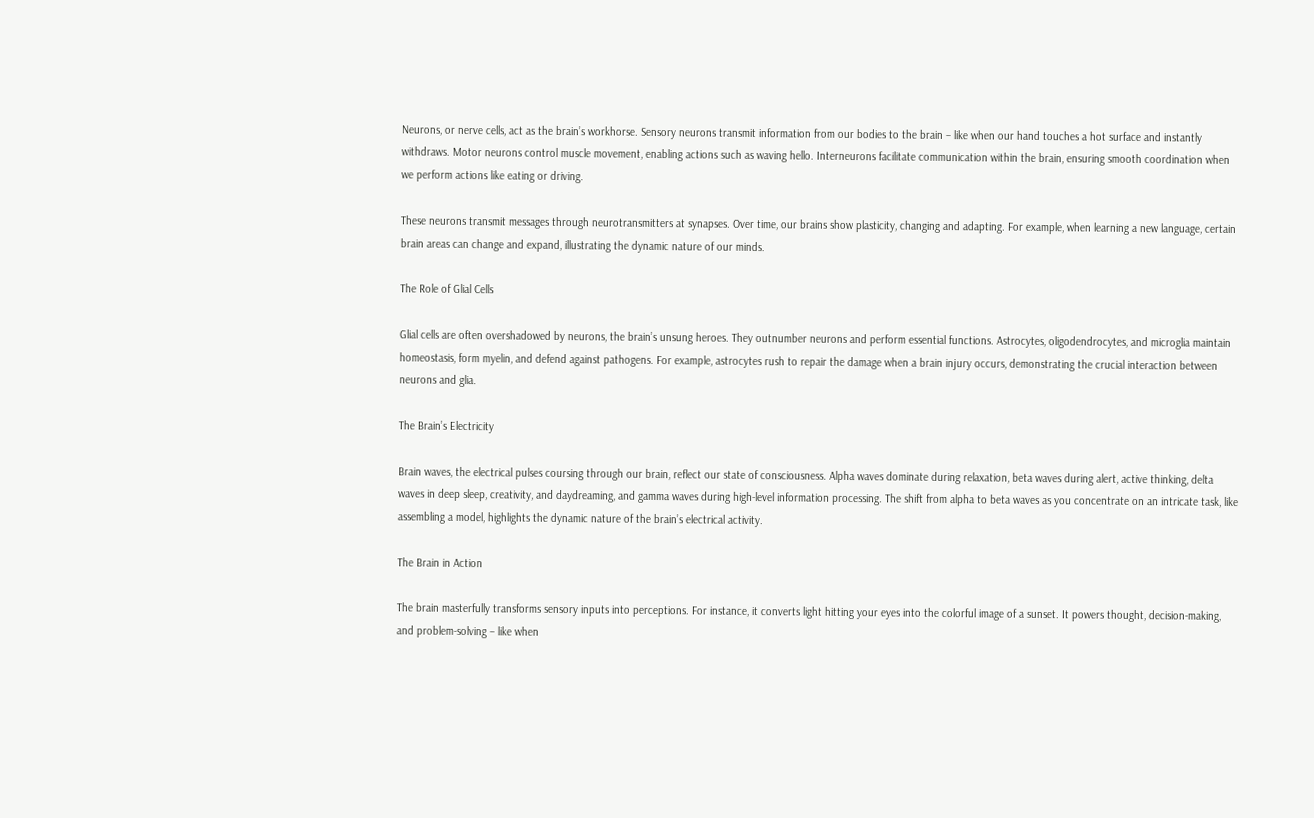Neurons, or nerve cells, act as the brain’s workhorse. Sensory neurons transmit information from our bodies to the brain – like when our hand touches a hot surface and instantly withdraws. Motor neurons control muscle movement, enabling actions such as waving hello. Interneurons facilitate communication within the brain, ensuring smooth coordination when we perform actions like eating or driving.

These neurons transmit messages through neurotransmitters at synapses. Over time, our brains show plasticity, changing and adapting. For example, when learning a new language, certain brain areas can change and expand, illustrating the dynamic nature of our minds.

The Role of Glial Cells

Glial cells are often overshadowed by neurons, the brain’s unsung heroes. They outnumber neurons and perform essential functions. Astrocytes, oligodendrocytes, and microglia maintain homeostasis, form myelin, and defend against pathogens. For example, astrocytes rush to repair the damage when a brain injury occurs, demonstrating the crucial interaction between neurons and glia.

The Brain’s Electricity

Brain waves, the electrical pulses coursing through our brain, reflect our state of consciousness. Alpha waves dominate during relaxation, beta waves during alert, active thinking, delta waves in deep sleep, creativity, and daydreaming, and gamma waves during high-level information processing. The shift from alpha to beta waves as you concentrate on an intricate task, like assembling a model, highlights the dynamic nature of the brain’s electrical activity.

The Brain in Action

The brain masterfully transforms sensory inputs into perceptions. For instance, it converts light hitting your eyes into the colorful image of a sunset. It powers thought, decision-making, and problem-solving – like when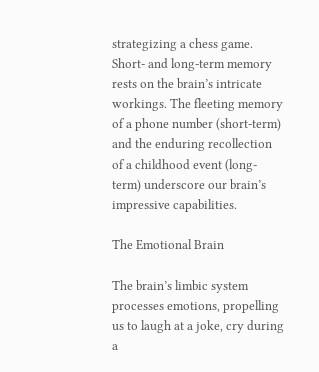strategizing a chess game. Short- and long-term memory rests on the brain’s intricate workings. The fleeting memory of a phone number (short-term) and the enduring recollection of a childhood event (long-term) underscore our brain’s impressive capabilities.

The Emotional Brain

The brain’s limbic system processes emotions, propelling us to laugh at a joke, cry during a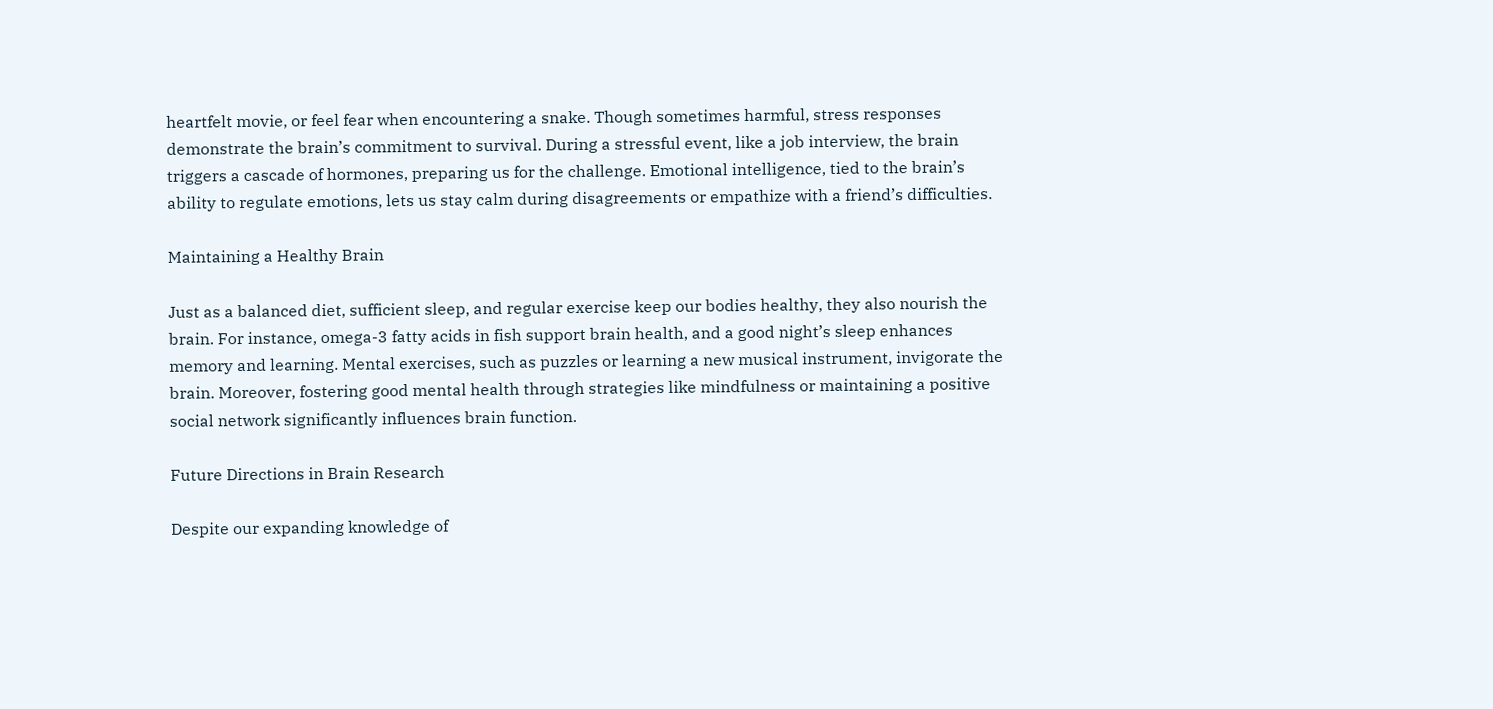heartfelt movie, or feel fear when encountering a snake. Though sometimes harmful, stress responses demonstrate the brain’s commitment to survival. During a stressful event, like a job interview, the brain triggers a cascade of hormones, preparing us for the challenge. Emotional intelligence, tied to the brain’s ability to regulate emotions, lets us stay calm during disagreements or empathize with a friend’s difficulties.

Maintaining a Healthy Brain

Just as a balanced diet, sufficient sleep, and regular exercise keep our bodies healthy, they also nourish the brain. For instance, omega-3 fatty acids in fish support brain health, and a good night’s sleep enhances memory and learning. Mental exercises, such as puzzles or learning a new musical instrument, invigorate the brain. Moreover, fostering good mental health through strategies like mindfulness or maintaining a positive social network significantly influences brain function.

Future Directions in Brain Research

Despite our expanding knowledge of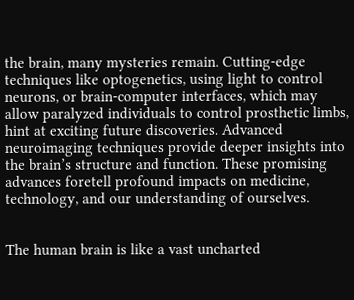the brain, many mysteries remain. Cutting-edge techniques like optogenetics, using light to control neurons, or brain-computer interfaces, which may allow paralyzed individuals to control prosthetic limbs, hint at exciting future discoveries. Advanced neuroimaging techniques provide deeper insights into the brain’s structure and function. These promising advances foretell profound impacts on medicine, technology, and our understanding of ourselves.


The human brain is like a vast uncharted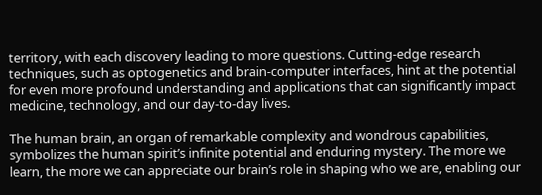territory, with each discovery leading to more questions. Cutting-edge research techniques, such as optogenetics and brain-computer interfaces, hint at the potential for even more profound understanding and applications that can significantly impact medicine, technology, and our day-to-day lives.

The human brain, an organ of remarkable complexity and wondrous capabilities, symbolizes the human spirit’s infinite potential and enduring mystery. The more we learn, the more we can appreciate our brain’s role in shaping who we are, enabling our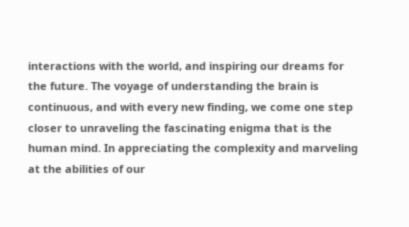interactions with the world, and inspiring our dreams for the future. The voyage of understanding the brain is continuous, and with every new finding, we come one step closer to unraveling the fascinating enigma that is the human mind. In appreciating the complexity and marveling at the abilities of our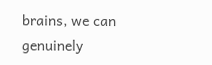brains, we can genuinely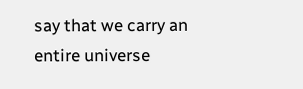say that we carry an entire universe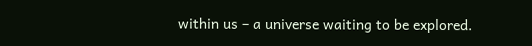within us – a universe waiting to be explored.